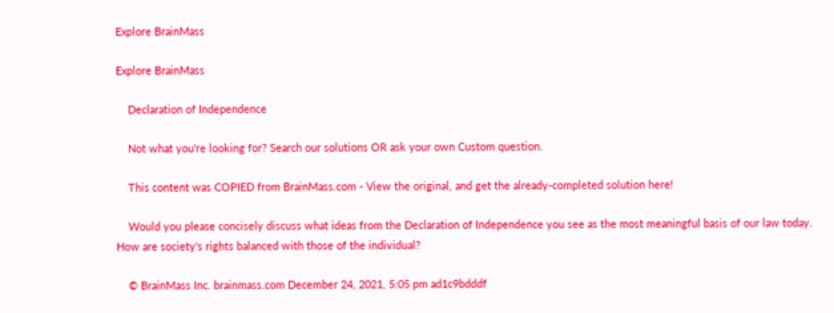Explore BrainMass

Explore BrainMass

    Declaration of Independence

    Not what you're looking for? Search our solutions OR ask your own Custom question.

    This content was COPIED from BrainMass.com - View the original, and get the already-completed solution here!

    Would you please concisely discuss what ideas from the Declaration of Independence you see as the most meaningful basis of our law today. How are society's rights balanced with those of the individual?

    © BrainMass Inc. brainmass.com December 24, 2021, 5:05 pm ad1c9bdddf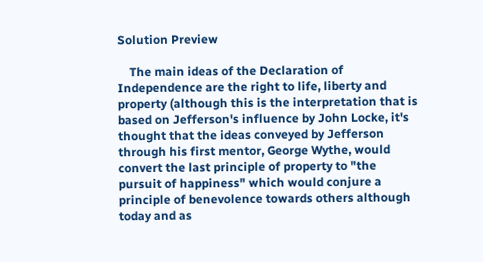Solution Preview

    The main ideas of the Declaration of Independence are the right to life, liberty and property (although this is the interpretation that is based on Jefferson's influence by John Locke, it's thought that the ideas conveyed by Jefferson through his first mentor, George Wythe, would convert the last principle of property to "the pursuit of happiness" which would conjure a principle of benevolence towards others although today and as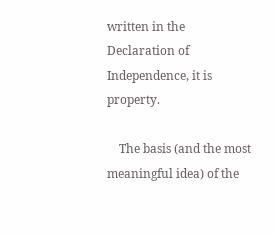written in the Declaration of Independence, it is property.

    The basis (and the most meaningful idea) of the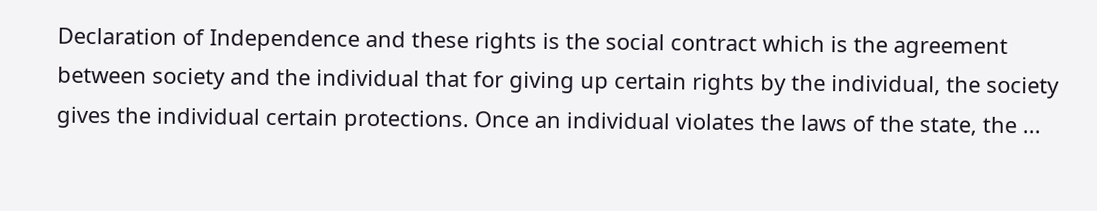Declaration of Independence and these rights is the social contract which is the agreement between society and the individual that for giving up certain rights by the individual, the society gives the individual certain protections. Once an individual violates the laws of the state, the ...